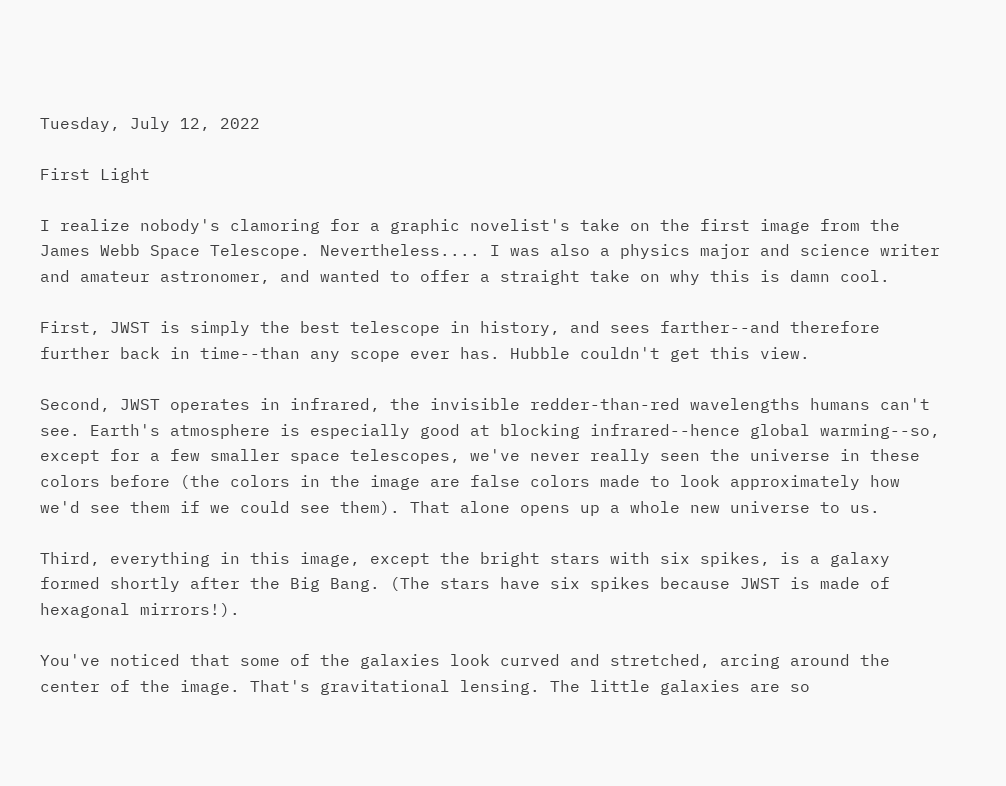Tuesday, July 12, 2022

First Light

I realize nobody's clamoring for a graphic novelist's take on the first image from the James Webb Space Telescope. Nevertheless.... I was also a physics major and science writer and amateur astronomer, and wanted to offer a straight take on why this is damn cool.

First, JWST is simply the best telescope in history, and sees farther--and therefore further back in time--than any scope ever has. Hubble couldn't get this view.

Second, JWST operates in infrared, the invisible redder-than-red wavelengths humans can't see. Earth's atmosphere is especially good at blocking infrared--hence global warming--so, except for a few smaller space telescopes, we've never really seen the universe in these colors before (the colors in the image are false colors made to look approximately how we'd see them if we could see them). That alone opens up a whole new universe to us.

Third, everything in this image, except the bright stars with six spikes, is a galaxy formed shortly after the Big Bang. (The stars have six spikes because JWST is made of hexagonal mirrors!).

You've noticed that some of the galaxies look curved and stretched, arcing around the center of the image. That's gravitational lensing. The little galaxies are so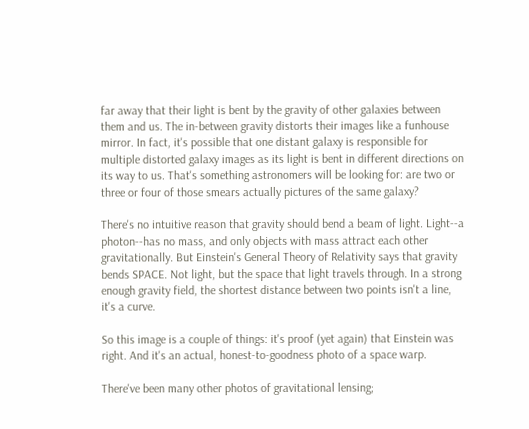far away that their light is bent by the gravity of other galaxies between them and us. The in-between gravity distorts their images like a funhouse mirror. In fact, it's possible that one distant galaxy is responsible for multiple distorted galaxy images as its light is bent in different directions on its way to us. That's something astronomers will be looking for: are two or three or four of those smears actually pictures of the same galaxy?

There's no intuitive reason that gravity should bend a beam of light. Light--a photon--has no mass, and only objects with mass attract each other gravitationally. But Einstein's General Theory of Relativity says that gravity bends SPACE. Not light, but the space that light travels through. In a strong enough gravity field, the shortest distance between two points isn't a line, it's a curve.

So this image is a couple of things: it's proof (yet again) that Einstein was right. And it's an actual, honest-to-goodness photo of a space warp.

There've been many other photos of gravitational lensing;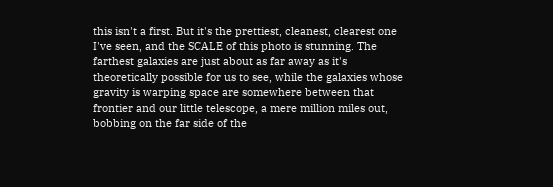this isn't a first. But it's the prettiest, cleanest, clearest one I've seen, and the SCALE of this photo is stunning. The farthest galaxies are just about as far away as it's theoretically possible for us to see, while the galaxies whose gravity is warping space are somewhere between that frontier and our little telescope, a mere million miles out, bobbing on the far side of the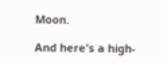Moon.

And here's a high-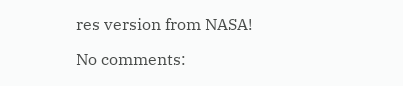res version from NASA!

No comments: